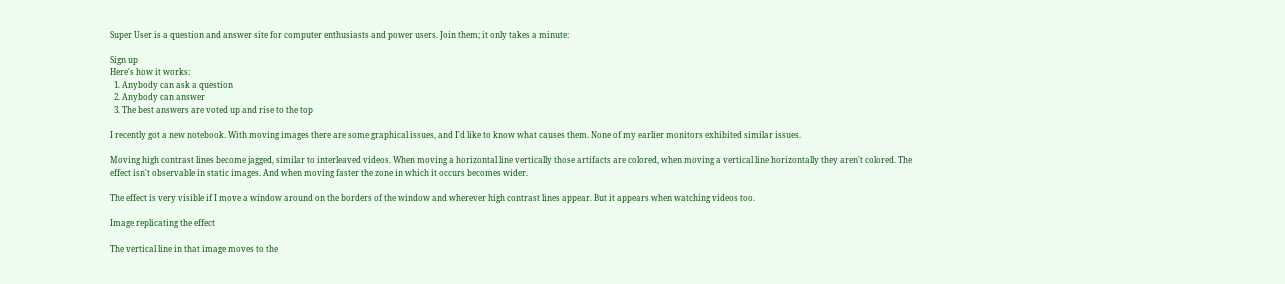Super User is a question and answer site for computer enthusiasts and power users. Join them; it only takes a minute:

Sign up
Here's how it works:
  1. Anybody can ask a question
  2. Anybody can answer
  3. The best answers are voted up and rise to the top

I recently got a new notebook. With moving images there are some graphical issues, and I'd like to know what causes them. None of my earlier monitors exhibited similar issues.

Moving high contrast lines become jagged, similar to interleaved videos. When moving a horizontal line vertically those artifacts are colored, when moving a vertical line horizontally they aren't colored. The effect isn't observable in static images. And when moving faster the zone in which it occurs becomes wider.

The effect is very visible if I move a window around on the borders of the window and wherever high contrast lines appear. But it appears when watching videos too.

Image replicating the effect

The vertical line in that image moves to the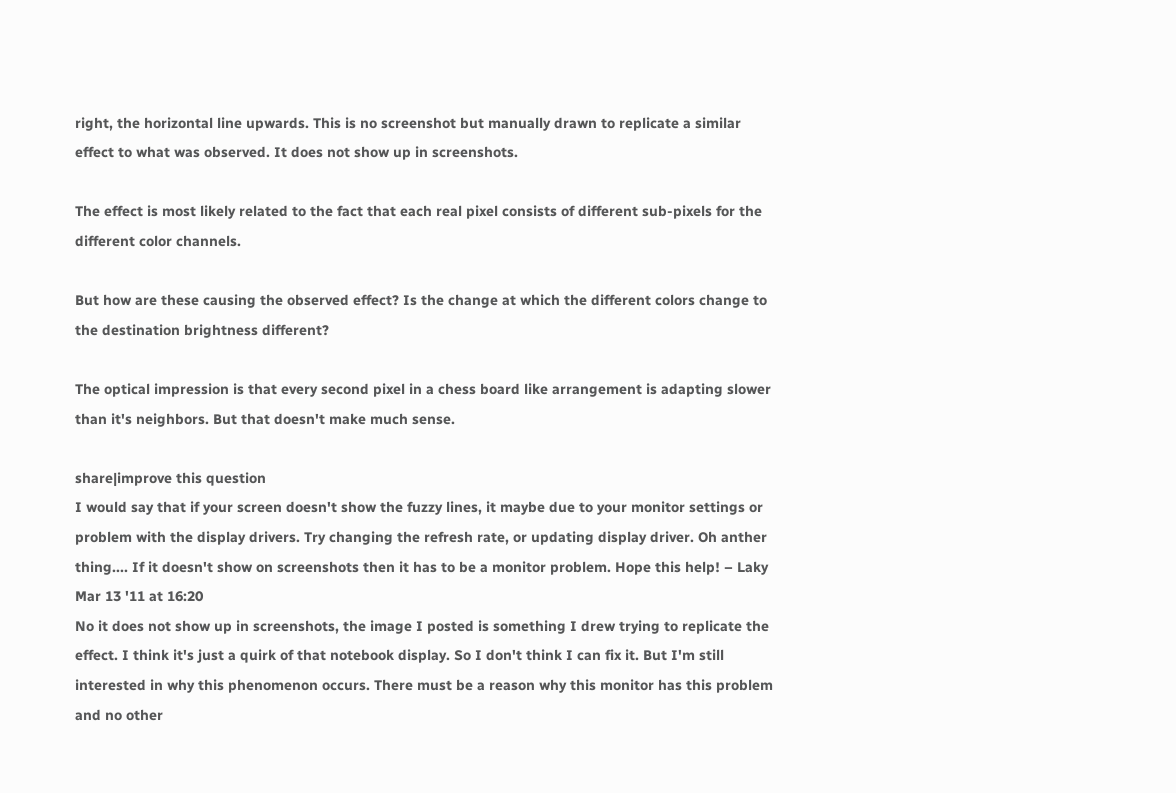right, the horizontal line upwards. This is no screenshot but manually drawn to replicate a similar effect to what was observed. It does not show up in screenshots.

The effect is most likely related to the fact that each real pixel consists of different sub-pixels for the different color channels.

But how are these causing the observed effect? Is the change at which the different colors change to the destination brightness different?

The optical impression is that every second pixel in a chess board like arrangement is adapting slower than it's neighbors. But that doesn't make much sense.

share|improve this question
I would say that if your screen doesn't show the fuzzy lines, it maybe due to your monitor settings or problem with the display drivers. Try changing the refresh rate, or updating display driver. Oh anther thing.... If it doesn't show on screenshots then it has to be a monitor problem. Hope this help! – Laky Mar 13 '11 at 16:20
No it does not show up in screenshots, the image I posted is something I drew trying to replicate the effect. I think it's just a quirk of that notebook display. So I don't think I can fix it. But I'm still interested in why this phenomenon occurs. There must be a reason why this monitor has this problem and no other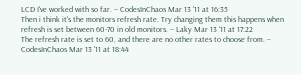LCD I've worked with so far. – CodesInChaos Mar 13 '11 at 16:35
Then i think it's the monitors refresh rate. Try changing them this happens when refresh is set between 60-70 in old monitors. – Laky Mar 13 '11 at 17:22
The refresh rate is set to 60, and there are no other rates to choose from. – CodesInChaos Mar 13 '11 at 18:44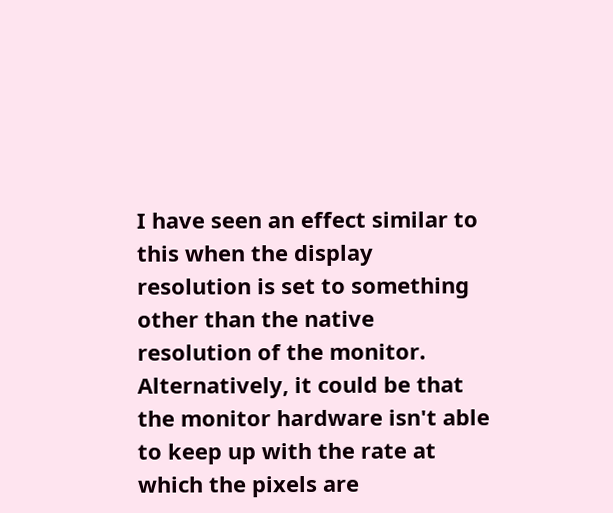I have seen an effect similar to this when the display resolution is set to something other than the native resolution of the monitor. Alternatively, it could be that the monitor hardware isn't able to keep up with the rate at which the pixels are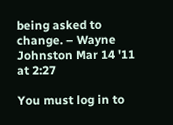being asked to change. – Wayne Johnston Mar 14 '11 at 2:27

You must log in to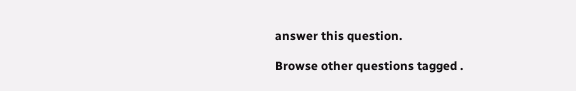answer this question.

Browse other questions tagged .